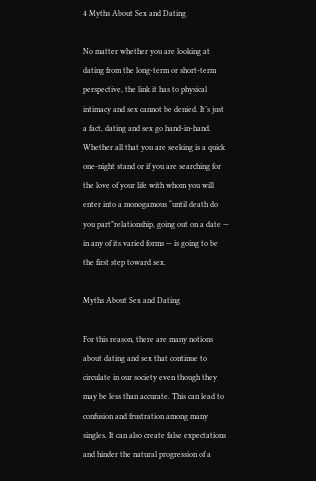4 Myths About Sex and Dating

No matter whether you are looking at dating from the long-term or short-term perspective, the link it has to physical intimacy and sex cannot be denied. It’s just a fact, dating and sex go hand-in-hand. Whether all that you are seeking is a quick one-night stand or if you are searching for the love of your life with whom you will enter into a monogamous “until death do you part”relationship, going out on a date — in any of its varied forms — is going to be the first step toward sex.

Myths About Sex and Dating

For this reason, there are many notions about dating and sex that continue to circulate in our society even though they may be less than accurate. This can lead to confusion and frustration among many singles. It can also create false expectations and hinder the natural progression of a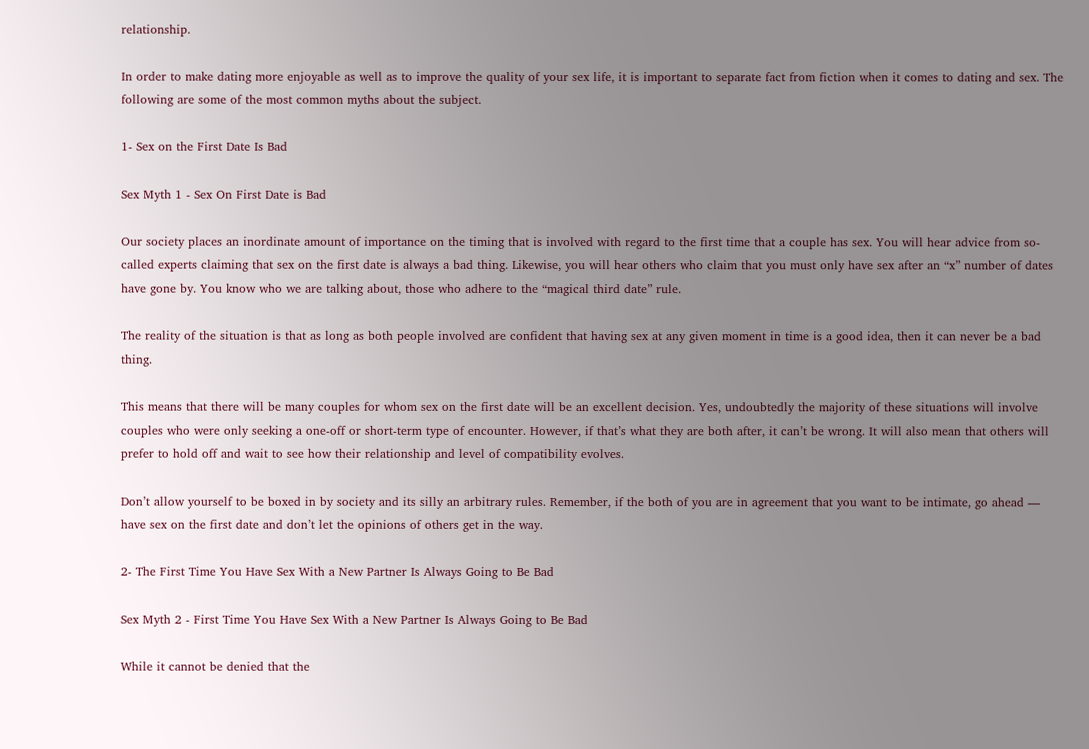relationship.

In order to make dating more enjoyable as well as to improve the quality of your sex life, it is important to separate fact from fiction when it comes to dating and sex. The following are some of the most common myths about the subject.

1- Sex on the First Date Is Bad

Sex Myth 1 - Sex On First Date is Bad

Our society places an inordinate amount of importance on the timing that is involved with regard to the first time that a couple has sex. You will hear advice from so-called experts claiming that sex on the first date is always a bad thing. Likewise, you will hear others who claim that you must only have sex after an “x” number of dates have gone by. You know who we are talking about, those who adhere to the “magical third date” rule.

The reality of the situation is that as long as both people involved are confident that having sex at any given moment in time is a good idea, then it can never be a bad thing.

This means that there will be many couples for whom sex on the first date will be an excellent decision. Yes, undoubtedly the majority of these situations will involve couples who were only seeking a one-off or short-term type of encounter. However, if that’s what they are both after, it can’t be wrong. It will also mean that others will prefer to hold off and wait to see how their relationship and level of compatibility evolves.

Don’t allow yourself to be boxed in by society and its silly an arbitrary rules. Remember, if the both of you are in agreement that you want to be intimate, go ahead — have sex on the first date and don’t let the opinions of others get in the way.

2- The First Time You Have Sex With a New Partner Is Always Going to Be Bad

Sex Myth 2 - First Time You Have Sex With a New Partner Is Always Going to Be Bad

While it cannot be denied that the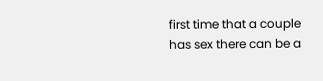first time that a couple has sex there can be a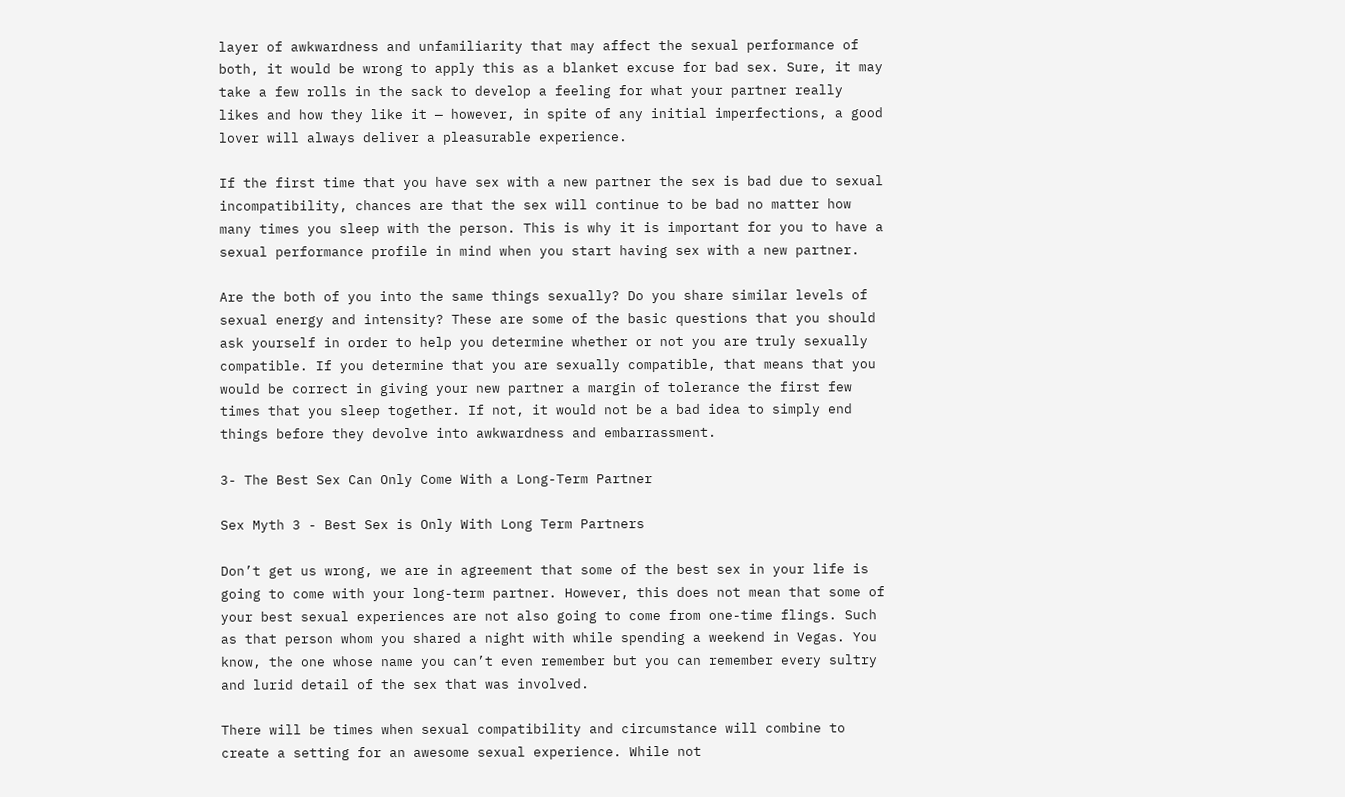layer of awkwardness and unfamiliarity that may affect the sexual performance of both, it would be wrong to apply this as a blanket excuse for bad sex. Sure, it may take a few rolls in the sack to develop a feeling for what your partner really likes and how they like it — however, in spite of any initial imperfections, a good lover will always deliver a pleasurable experience.

If the first time that you have sex with a new partner the sex is bad due to sexual incompatibility, chances are that the sex will continue to be bad no matter how many times you sleep with the person. This is why it is important for you to have a sexual performance profile in mind when you start having sex with a new partner.

Are the both of you into the same things sexually? Do you share similar levels of sexual energy and intensity? These are some of the basic questions that you should ask yourself in order to help you determine whether or not you are truly sexually compatible. If you determine that you are sexually compatible, that means that you would be correct in giving your new partner a margin of tolerance the first few times that you sleep together. If not, it would not be a bad idea to simply end things before they devolve into awkwardness and embarrassment.

3- The Best Sex Can Only Come With a Long-Term Partner

Sex Myth 3 - Best Sex is Only With Long Term Partners

Don’t get us wrong, we are in agreement that some of the best sex in your life is going to come with your long-term partner. However, this does not mean that some of your best sexual experiences are not also going to come from one-time flings. Such as that person whom you shared a night with while spending a weekend in Vegas. You know, the one whose name you can’t even remember but you can remember every sultry and lurid detail of the sex that was involved.

There will be times when sexual compatibility and circumstance will combine to create a setting for an awesome sexual experience. While not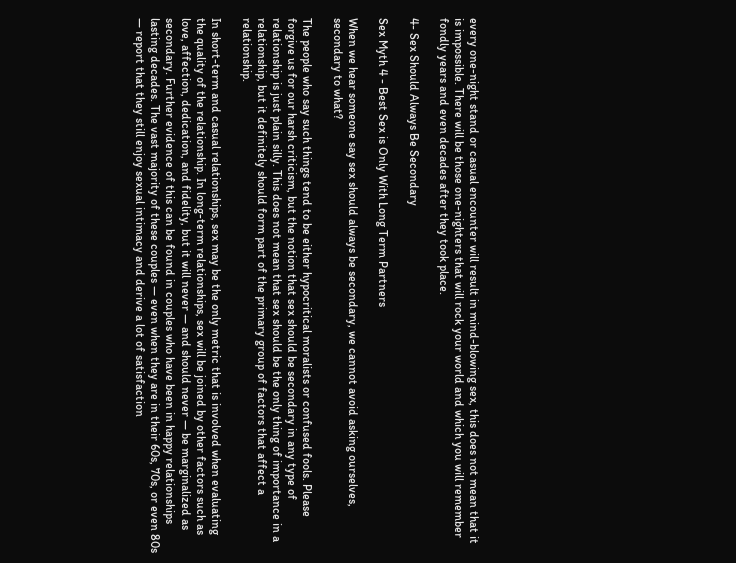every one-night stand or casual encounter will result in mind-blowing sex, this does not mean that it is impossible. There will be those one-nighters that will rock your world and which you will remember fondly years and even decades after they took place.

4- Sex Should Always Be Secondary

Sex Myth 4 - Best Sex is Only With Long Term Partners

When we hear someone say sex should always be secondary, we cannot avoid asking ourselves, secondary to what?

The people who say such things tend to be either hypocritical moralists or confused fools. Please forgive us for our harsh criticism, but the notion that sex should be secondary in any type of relationship is just plain silly. This does not mean that sex should be the only thing of importance in a relationship, but it definitely should form part of the primary group of factors that affect a relationship.

In short-term and casual relationships, sex may be the only metric that is involved when evaluating the quality of the relationship. In long-term relationships, sex will be joined by other factors such as love, affection, dedication, and fidelity, but it will never — and should never — be marginalized as secondary. Further evidence of this can be found in couples who have been in happy relationships lasting decades. The vast majority of these couples — even when they are in their 60s, 70s, or even 80s — report that they still enjoy sexual intimacy and derive a lot of satisfaction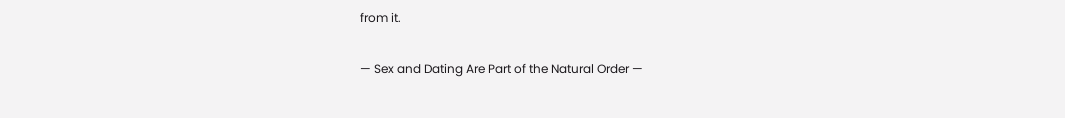from it.

— Sex and Dating Are Part of the Natural Order —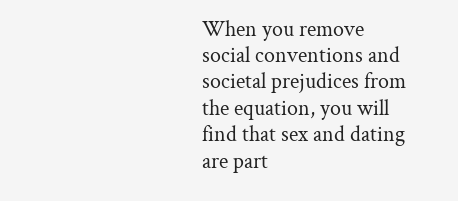When you remove social conventions and societal prejudices from the equation, you will find that sex and dating are part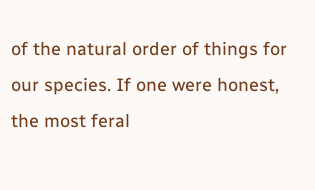of the natural order of things for our species. If one were honest, the most feral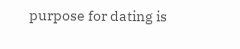purpose for dating is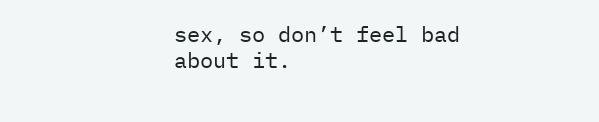sex, so don’t feel bad about it.